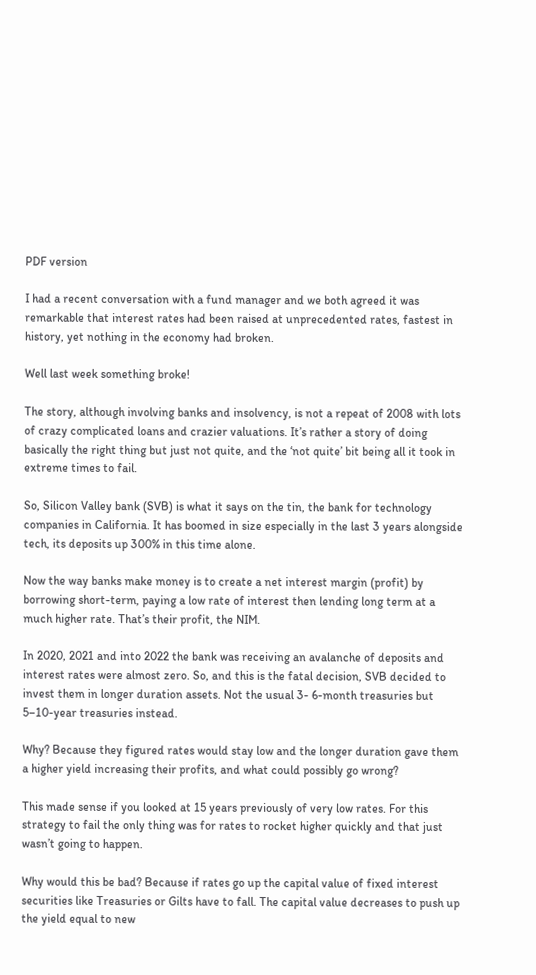PDF version

I had a recent conversation with a fund manager and we both agreed it was remarkable that interest rates had been raised at unprecedented rates, fastest in history, yet nothing in the economy had broken.

Well last week something broke!

The story, although involving banks and insolvency, is not a repeat of 2008 with lots of crazy complicated loans and crazier valuations. It’s rather a story of doing basically the right thing but just not quite, and the ‘not quite’ bit being all it took in extreme times to fail.

So, Silicon Valley bank (SVB) is what it says on the tin, the bank for technology companies in California. It has boomed in size especially in the last 3 years alongside tech, its deposits up 300% in this time alone.

Now the way banks make money is to create a net interest margin (profit) by borrowing short-term, paying a low rate of interest then lending long term at a much higher rate. That’s their profit, the NIM.

In 2020, 2021 and into 2022 the bank was receiving an avalanche of deposits and interest rates were almost zero. So, and this is the fatal decision, SVB decided to invest them in longer duration assets. Not the usual 3- 6-month treasuries but 5–10-year treasuries instead.

Why? Because they figured rates would stay low and the longer duration gave them a higher yield increasing their profits, and what could possibly go wrong?

This made sense if you looked at 15 years previously of very low rates. For this strategy to fail the only thing was for rates to rocket higher quickly and that just wasn’t going to happen.

Why would this be bad? Because if rates go up the capital value of fixed interest securities like Treasuries or Gilts have to fall. The capital value decreases to push up the yield equal to new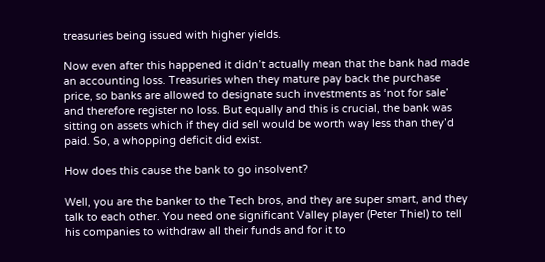treasuries being issued with higher yields.

Now even after this happened it didn’t actually mean that the bank had made an accounting loss. Treasuries when they mature pay back the purchase price, so banks are allowed to designate such investments as ‘not for sale’ and therefore register no loss. But equally and this is crucial, the bank was sitting on assets which if they did sell would be worth way less than they’d paid. So, a whopping deficit did exist.

How does this cause the bank to go insolvent?

Well, you are the banker to the Tech bros, and they are super smart, and they talk to each other. You need one significant Valley player (Peter Thiel) to tell his companies to withdraw all their funds and for it to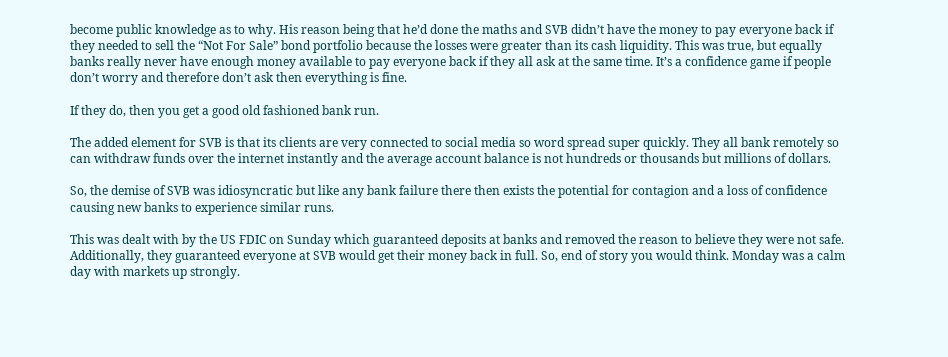become public knowledge as to why. His reason being that he’d done the maths and SVB didn’t have the money to pay everyone back if they needed to sell the “Not For Sale” bond portfolio because the losses were greater than its cash liquidity. This was true, but equally banks really never have enough money available to pay everyone back if they all ask at the same time. It’s a confidence game if people don’t worry and therefore don’t ask then everything is fine.

If they do, then you get a good old fashioned bank run.

The added element for SVB is that its clients are very connected to social media so word spread super quickly. They all bank remotely so can withdraw funds over the internet instantly and the average account balance is not hundreds or thousands but millions of dollars.

So, the demise of SVB was idiosyncratic but like any bank failure there then exists the potential for contagion and a loss of confidence causing new banks to experience similar runs.

This was dealt with by the US FDIC on Sunday which guaranteed deposits at banks and removed the reason to believe they were not safe. Additionally, they guaranteed everyone at SVB would get their money back in full. So, end of story you would think. Monday was a calm day with markets up strongly.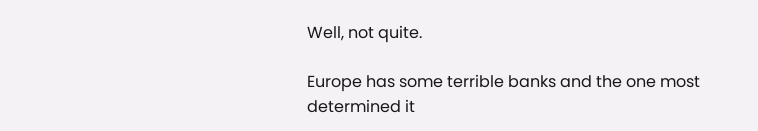Well, not quite.

Europe has some terrible banks and the one most determined it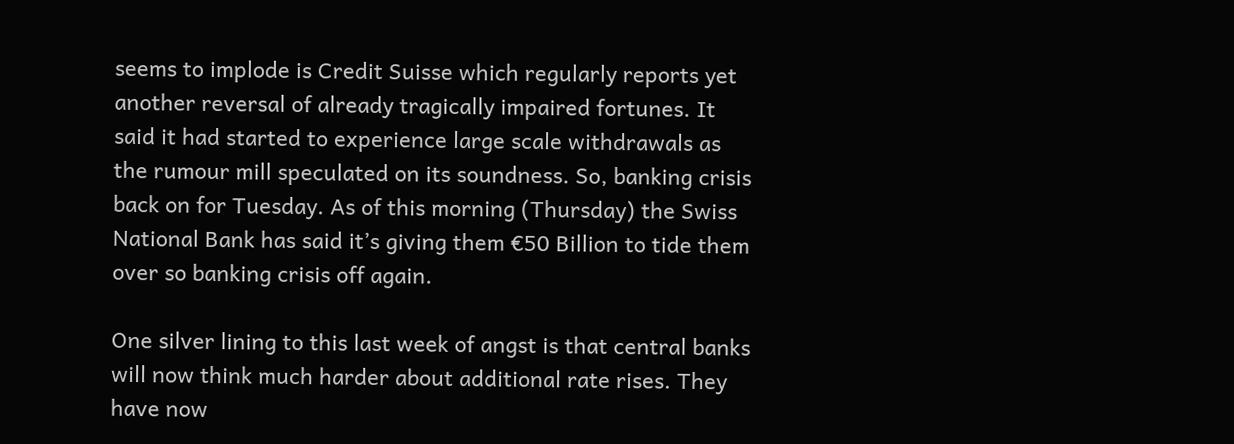seems to implode is Credit Suisse which regularly reports yet another reversal of already tragically impaired fortunes. It said it had started to experience large scale withdrawals as the rumour mill speculated on its soundness. So, banking crisis back on for Tuesday. As of this morning (Thursday) the Swiss National Bank has said it’s giving them €50 Billion to tide them over so banking crisis off again.

One silver lining to this last week of angst is that central banks will now think much harder about additional rate rises. They have now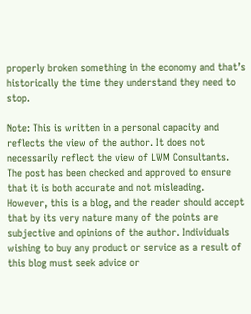properly broken something in the economy and that’s historically the time they understand they need to stop.

Note: This is written in a personal capacity and reflects the view of the author. It does not necessarily reflect the view of LWM Consultants. The post has been checked and approved to ensure that it is both accurate and not misleading. However, this is a blog, and the reader should accept that by its very nature many of the points are subjective and opinions of the author. Individuals wishing to buy any product or service as a result of this blog must seek advice or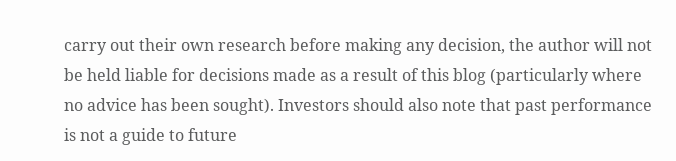carry out their own research before making any decision, the author will not be held liable for decisions made as a result of this blog (particularly where no advice has been sought). Investors should also note that past performance is not a guide to future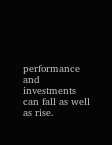performance and investments can fall as well as rise.